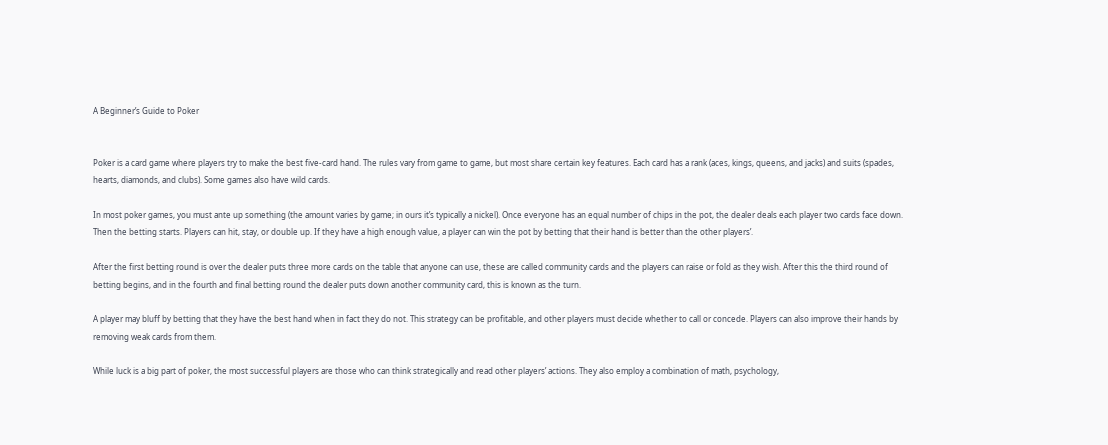A Beginner’s Guide to Poker


Poker is a card game where players try to make the best five-card hand. The rules vary from game to game, but most share certain key features. Each card has a rank (aces, kings, queens, and jacks) and suits (spades, hearts, diamonds, and clubs). Some games also have wild cards.

In most poker games, you must ante up something (the amount varies by game; in ours it’s typically a nickel). Once everyone has an equal number of chips in the pot, the dealer deals each player two cards face down. Then the betting starts. Players can hit, stay, or double up. If they have a high enough value, a player can win the pot by betting that their hand is better than the other players’.

After the first betting round is over the dealer puts three more cards on the table that anyone can use, these are called community cards and the players can raise or fold as they wish. After this the third round of betting begins, and in the fourth and final betting round the dealer puts down another community card, this is known as the turn.

A player may bluff by betting that they have the best hand when in fact they do not. This strategy can be profitable, and other players must decide whether to call or concede. Players can also improve their hands by removing weak cards from them.

While luck is a big part of poker, the most successful players are those who can think strategically and read other players’ actions. They also employ a combination of math, psychology,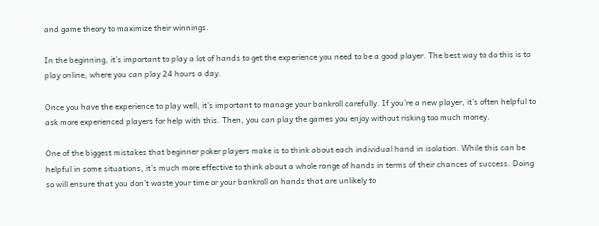and game theory to maximize their winnings.

In the beginning, it’s important to play a lot of hands to get the experience you need to be a good player. The best way to do this is to play online, where you can play 24 hours a day.

Once you have the experience to play well, it’s important to manage your bankroll carefully. If you’re a new player, it’s often helpful to ask more experienced players for help with this. Then, you can play the games you enjoy without risking too much money.

One of the biggest mistakes that beginner poker players make is to think about each individual hand in isolation. While this can be helpful in some situations, it’s much more effective to think about a whole range of hands in terms of their chances of success. Doing so will ensure that you don’t waste your time or your bankroll on hands that are unlikely to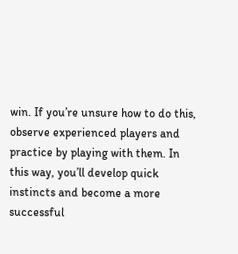win. If you’re unsure how to do this, observe experienced players and practice by playing with them. In this way, you’ll develop quick instincts and become a more successful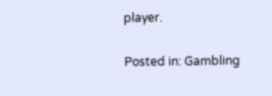player.

Posted in: Gambling